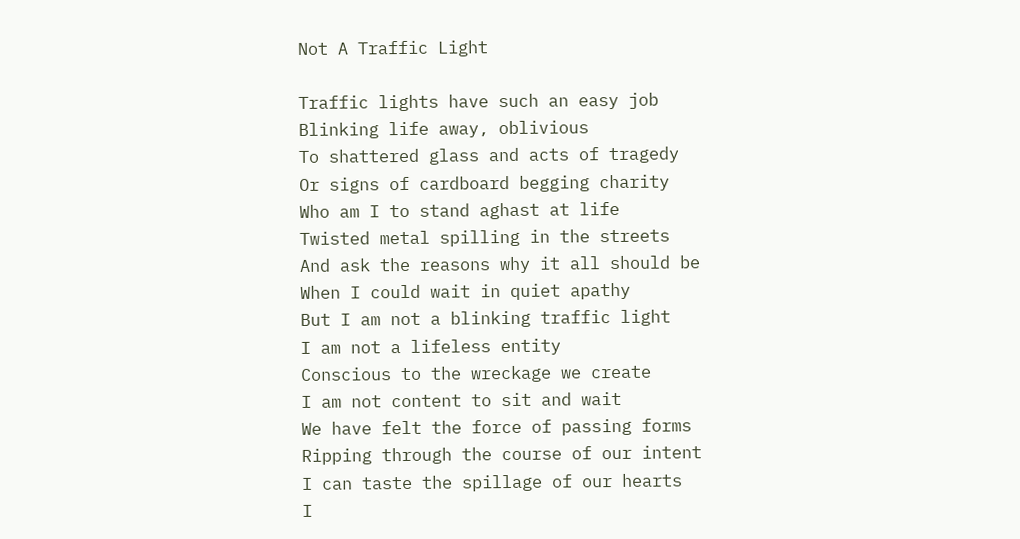Not A Traffic Light

Traffic lights have such an easy job
Blinking life away, oblivious
To shattered glass and acts of tragedy
Or signs of cardboard begging charity
Who am I to stand aghast at life
Twisted metal spilling in the streets
And ask the reasons why it all should be
When I could wait in quiet apathy
But I am not a blinking traffic light
I am not a lifeless entity
Conscious to the wreckage we create
I am not content to sit and wait
We have felt the force of passing forms
Ripping through the course of our intent
I can taste the spillage of our hearts
I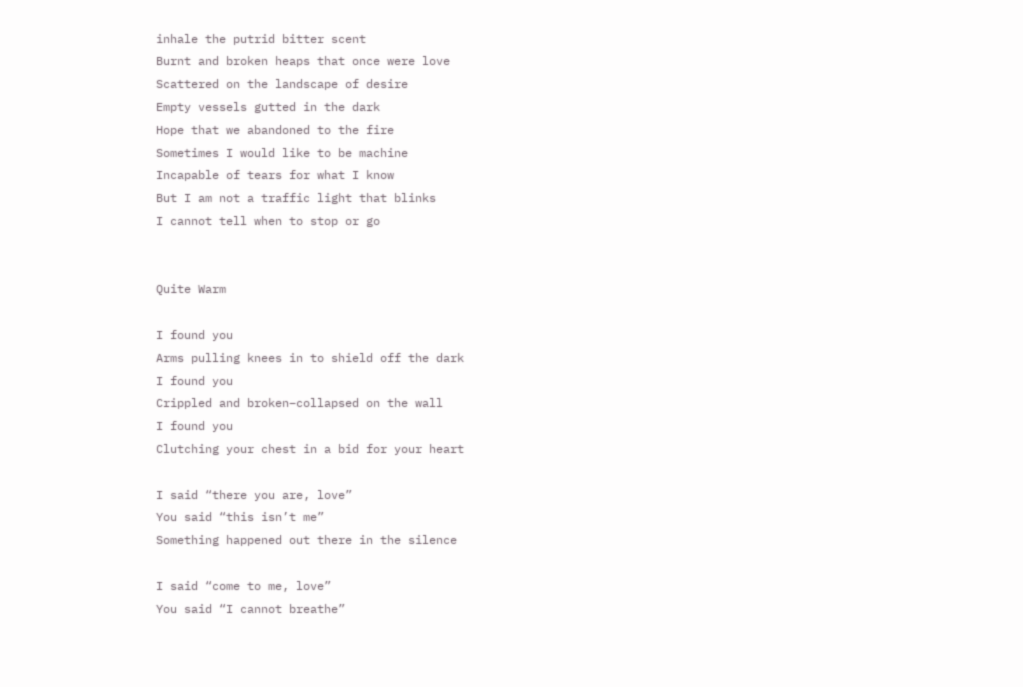inhale the putrid bitter scent
Burnt and broken heaps that once were love
Scattered on the landscape of desire
Empty vessels gutted in the dark
Hope that we abandoned to the fire
Sometimes I would like to be machine
Incapable of tears for what I know
But I am not a traffic light that blinks
I cannot tell when to stop or go


Quite Warm

I found you
Arms pulling knees in to shield off the dark
I found you
Crippled and broken–collapsed on the wall
I found you
Clutching your chest in a bid for your heart

I said “there you are, love”
You said “this isn’t me”
Something happened out there in the silence

I said “come to me, love”
You said “I cannot breathe”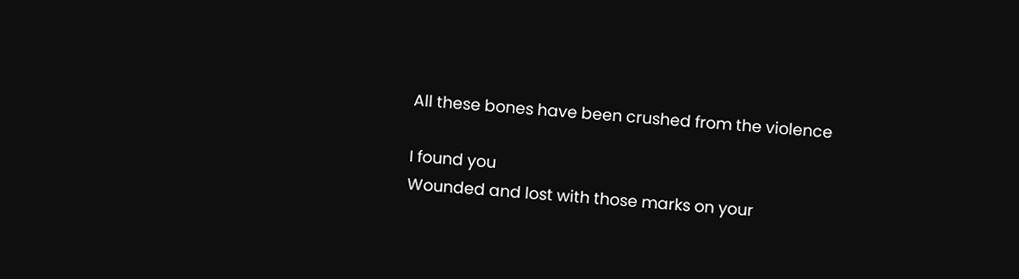All these bones have been crushed from the violence

I found you
Wounded and lost with those marks on your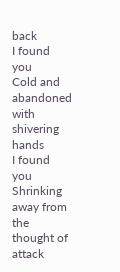back
I found you
Cold and abandoned with shivering hands
I found you
Shrinking away from the thought of attack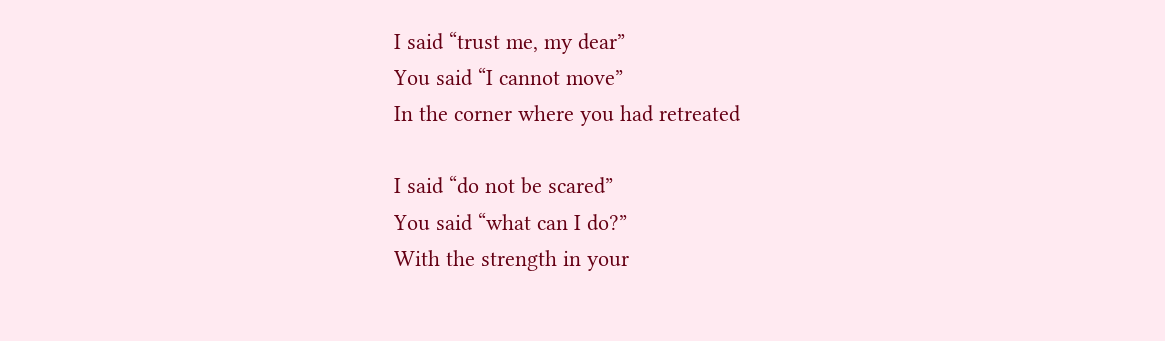I said “trust me, my dear”
You said “I cannot move”
In the corner where you had retreated

I said “do not be scared”
You said “what can I do?”
With the strength in your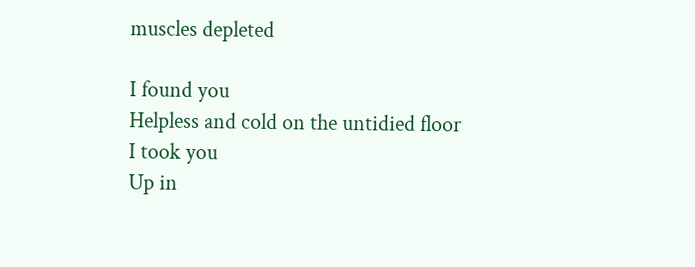muscles depleted

I found you
Helpless and cold on the untidied floor
I took you
Up in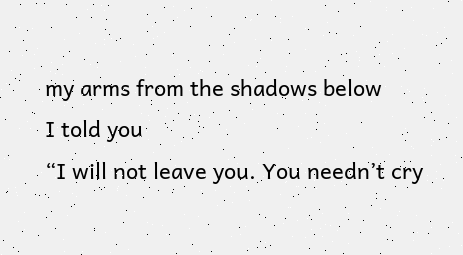my arms from the shadows below
I told you
“I will not leave you. You needn’t cry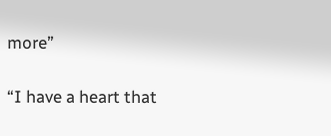more”

“I have a heart that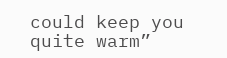could keep you quite warm”